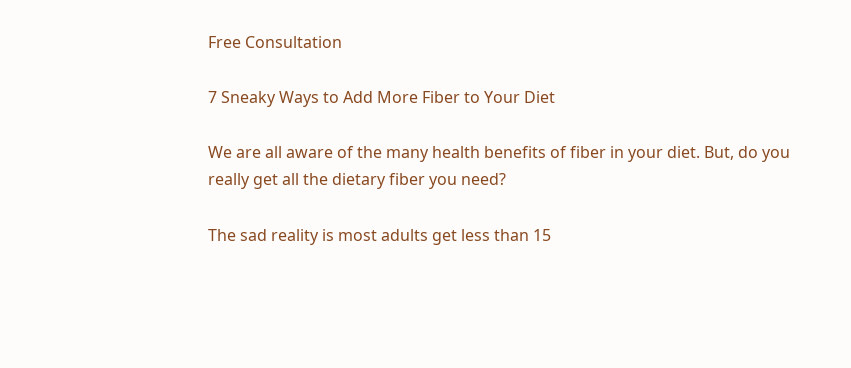Free Consultation

7 Sneaky Ways to Add More Fiber to Your Diet

We are all aware of the many health benefits of fiber in your diet. But, do you really get all the dietary fiber you need?

The sad reality is most adults get less than 15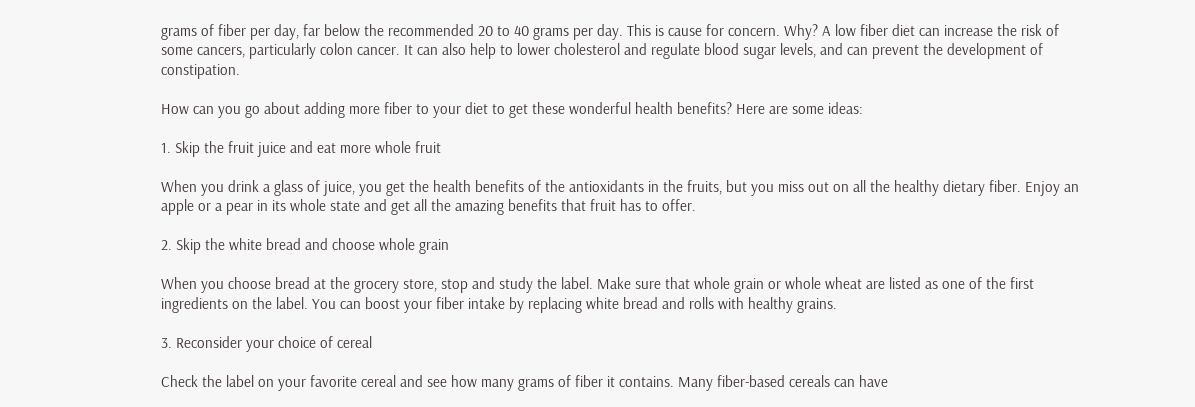grams of fiber per day, far below the recommended 20 to 40 grams per day. This is cause for concern. Why? A low fiber diet can increase the risk of some cancers, particularly colon cancer. It can also help to lower cholesterol and regulate blood sugar levels, and can prevent the development of constipation.

How can you go about adding more fiber to your diet to get these wonderful health benefits? Here are some ideas:

1. Skip the fruit juice and eat more whole fruit

When you drink a glass of juice, you get the health benefits of the antioxidants in the fruits, but you miss out on all the healthy dietary fiber. Enjoy an apple or a pear in its whole state and get all the amazing benefits that fruit has to offer.

2. Skip the white bread and choose whole grain

When you choose bread at the grocery store, stop and study the label. Make sure that whole grain or whole wheat are listed as one of the first ingredients on the label. You can boost your fiber intake by replacing white bread and rolls with healthy grains.

3. Reconsider your choice of cereal

Check the label on your favorite cereal and see how many grams of fiber it contains. Many fiber-based cereals can have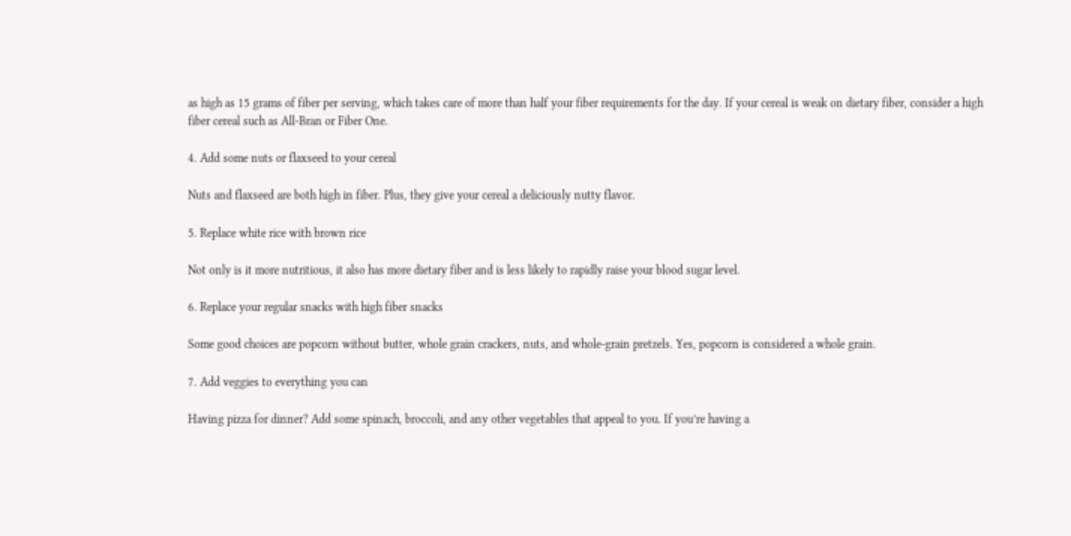as high as 15 grams of fiber per serving, which takes care of more than half your fiber requirements for the day. If your cereal is weak on dietary fiber, consider a high fiber cereal such as All-Bran or Fiber One.

4. Add some nuts or flaxseed to your cereal

Nuts and flaxseed are both high in fiber. Plus, they give your cereal a deliciously nutty flavor.

5. Replace white rice with brown rice

Not only is it more nutritious, it also has more dietary fiber and is less likely to rapidly raise your blood sugar level.

6. Replace your regular snacks with high fiber snacks

Some good choices are popcorn without butter, whole grain crackers, nuts, and whole-grain pretzels. Yes, popcorn is considered a whole grain.

7. Add veggies to everything you can

Having pizza for dinner? Add some spinach, broccoli, and any other vegetables that appeal to you. If you’re having a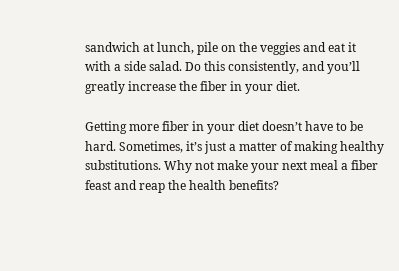sandwich at lunch, pile on the veggies and eat it with a side salad. Do this consistently, and you’ll greatly increase the fiber in your diet.

Getting more fiber in your diet doesn’t have to be hard. Sometimes, it’s just a matter of making healthy substitutions. Why not make your next meal a fiber feast and reap the health benefits?